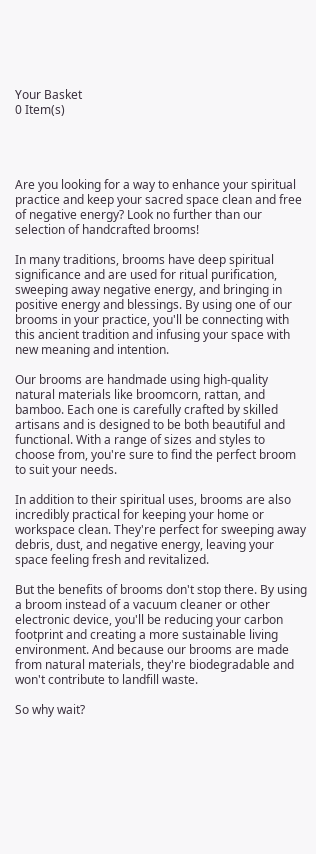Your Basket
0 Item(s)




Are you looking for a way to enhance your spiritual practice and keep your sacred space clean and free of negative energy? Look no further than our selection of handcrafted brooms!

In many traditions, brooms have deep spiritual significance and are used for ritual purification, sweeping away negative energy, and bringing in positive energy and blessings. By using one of our brooms in your practice, you'll be connecting with this ancient tradition and infusing your space with new meaning and intention.

Our brooms are handmade using high-quality natural materials like broomcorn, rattan, and bamboo. Each one is carefully crafted by skilled artisans and is designed to be both beautiful and functional. With a range of sizes and styles to choose from, you're sure to find the perfect broom to suit your needs.

In addition to their spiritual uses, brooms are also incredibly practical for keeping your home or workspace clean. They're perfect for sweeping away debris, dust, and negative energy, leaving your space feeling fresh and revitalized.

But the benefits of brooms don't stop there. By using a broom instead of a vacuum cleaner or other electronic device, you'll be reducing your carbon footprint and creating a more sustainable living environment. And because our brooms are made from natural materials, they're biodegradable and won't contribute to landfill waste.

So why wait?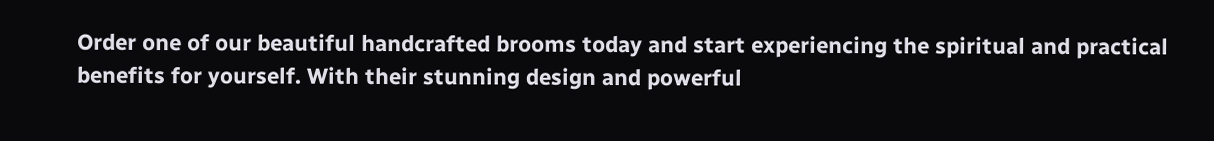Order one of our beautiful handcrafted brooms today and start experiencing the spiritual and practical benefits for yourself. With their stunning design and powerful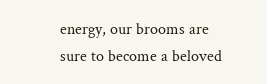energy, our brooms are sure to become a beloved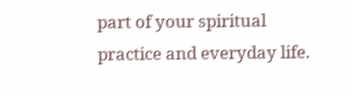part of your spiritual practice and everyday life.